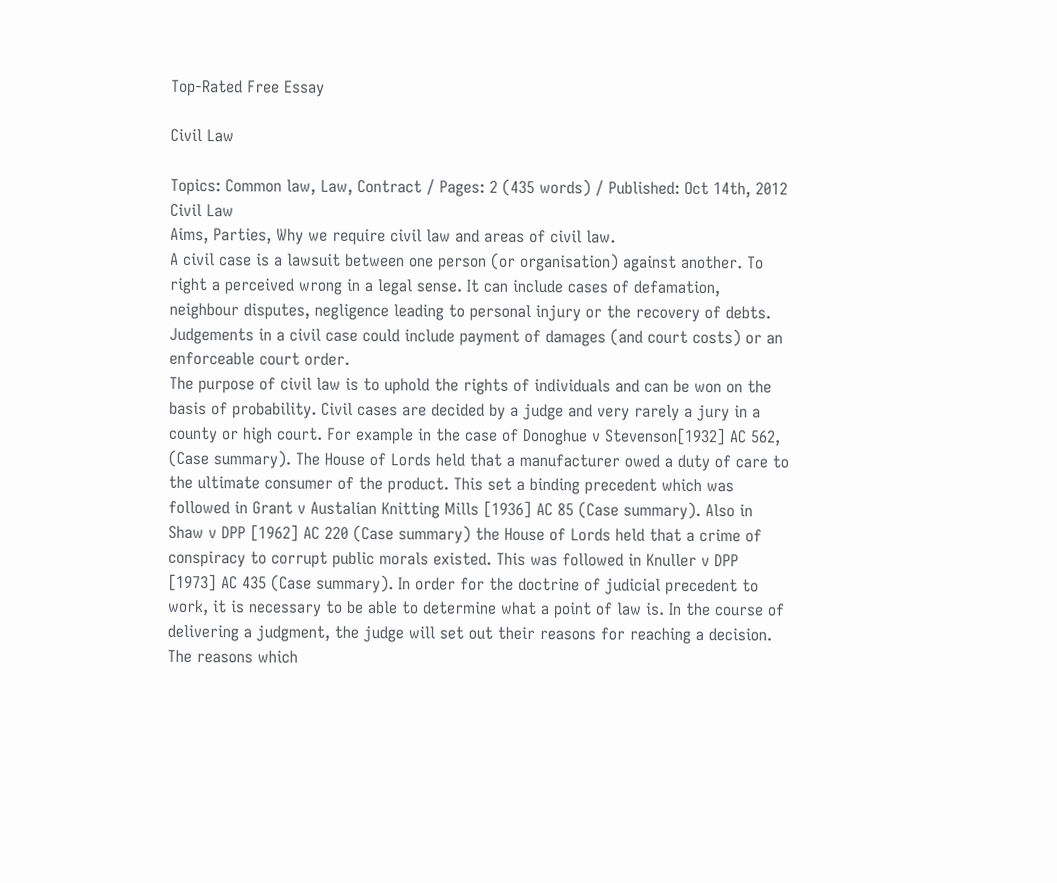Top-Rated Free Essay

Civil Law

Topics: Common law, Law, Contract / Pages: 2 (435 words) / Published: Oct 14th, 2012
Civil Law
Aims, Parties, Why we require civil law and areas of civil law.
A civil case is a lawsuit between one person (or organisation) against another. To right a perceived wrong in a legal sense. It can include cases of defamation, neighbour disputes, negligence leading to personal injury or the recovery of debts. Judgements in a civil case could include payment of damages (and court costs) or an enforceable court order.
The purpose of civil law is to uphold the rights of individuals and can be won on the basis of probability. Civil cases are decided by a judge and very rarely a jury in a county or high court. For example in the case of Donoghue v Stevenson[1932] AC 562, (Case summary). The House of Lords held that a manufacturer owed a duty of care to the ultimate consumer of the product. This set a binding precedent which was followed in Grant v Austalian Knitting Mills [1936] AC 85 (Case summary). Also in Shaw v DPP [1962] AC 220 (Case summary) the House of Lords held that a crime of conspiracy to corrupt public morals existed. This was followed in Knuller v DPP [1973] AC 435 (Case summary). In order for the doctrine of judicial precedent to work, it is necessary to be able to determine what a point of law is. In the course of delivering a judgment, the judge will set out their reasons for reaching a decision. The reasons which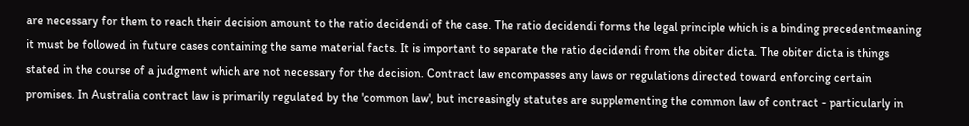are necessary for them to reach their decision amount to the ratio decidendi of the case. The ratio decidendi forms the legal principle which is a binding precedentmeaning it must be followed in future cases containing the same material facts. It is important to separate the ratio decidendi from the obiter dicta. The obiter dicta is things stated in the course of a judgment which are not necessary for the decision. Contract law encompasses any laws or regulations directed toward enforcing certain promises. In Australia contract law is primarily regulated by the 'common law', but increasingly statutes are supplementing the common law of contract - particularly in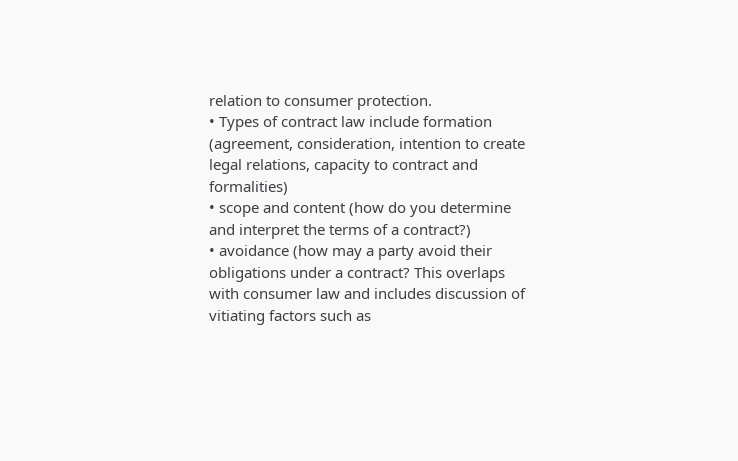relation to consumer protection.
• Types of contract law include formation (agreement, consideration, intention to create legal relations, capacity to contract and formalities)
• scope and content (how do you determine and interpret the terms of a contract?)
• avoidance (how may a party avoid their obligations under a contract? This overlaps with consumer law and includes discussion of vitiating factors such as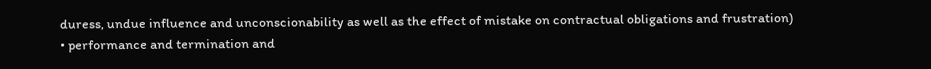duress, undue influence and unconscionability as well as the effect of mistake on contractual obligations and frustration)
• performance and termination and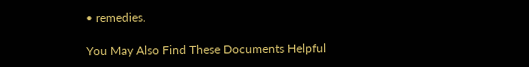• remedies.

You May Also Find These Documents Helpful